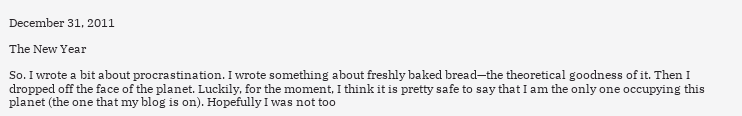December 31, 2011

The New Year

So. I wrote a bit about procrastination. I wrote something about freshly baked bread—the theoretical goodness of it. Then I dropped off the face of the planet. Luckily, for the moment, I think it is pretty safe to say that I am the only one occupying this planet (the one that my blog is on). Hopefully I was not too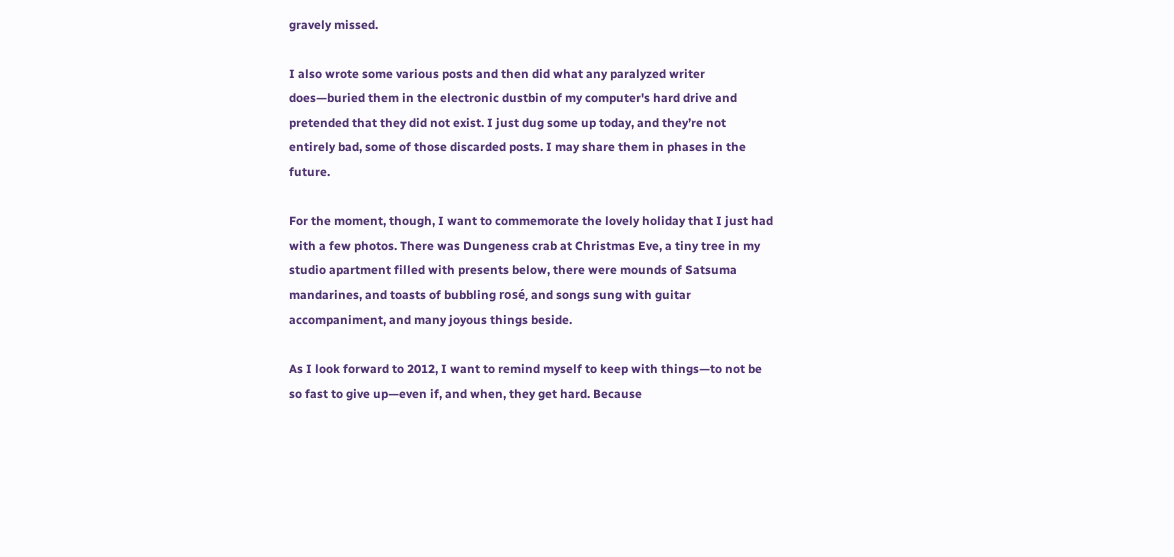gravely missed.

I also wrote some various posts and then did what any paralyzed writer does—buried them in the electronic dustbin of my computer's hard drive and pretended that they did not exist. I just dug some up today, and they’re not entirely bad, some of those discarded posts. I may share them in phases in the future.

For the moment, though, I want to commemorate the lovely holiday that I just had with a few photos. There was Dungeness crab at Christmas Eve, a tiny tree in my studio apartment filled with presents below, there were mounds of Satsuma mandarines, and toasts of bubbling rosé, and songs sung with guitar accompaniment, and many joyous things beside.

As I look forward to 2012, I want to remind myself to keep with things—to not be so fast to give up—even if, and when, they get hard. Because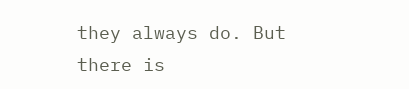they always do. But there is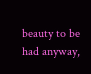beauty to be had anyway,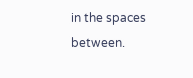in the spaces between.